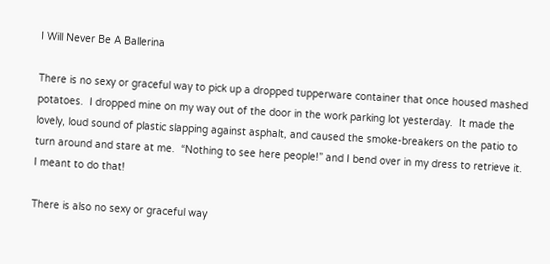I Will Never Be A Ballerina

There is no sexy or graceful way to pick up a dropped tupperware container that once housed mashed potatoes.  I dropped mine on my way out of the door in the work parking lot yesterday.  It made the lovely, loud sound of plastic slapping against asphalt, and caused the smoke-breakers on the patio to turn around and stare at me.  “Nothing to see here people!” and I bend over in my dress to retrieve it.  I meant to do that!

There is also no sexy or graceful way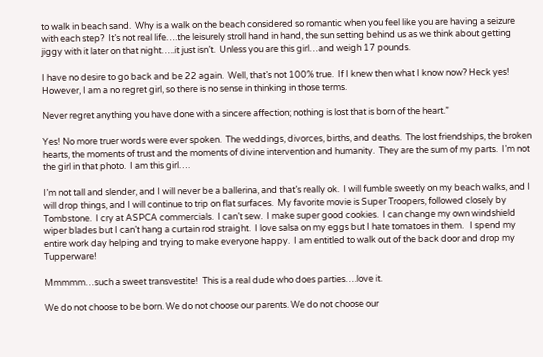to walk in beach sand.  Why is a walk on the beach considered so romantic when you feel like you are having a seizure with each step?  It’s not real life….the leisurely stroll hand in hand, the sun setting behind us as we think about getting jiggy with it later on that night…..it just isn’t.  Unless you are this girl…and weigh 17 pounds.

I have no desire to go back and be 22 again.  Well, that’s not 100% true.  If I knew then what I know now? Heck yes! However, I am a no regret girl, so there is no sense in thinking in those terms.

Never regret anything you have done with a sincere affection; nothing is lost that is born of the heart.”

Yes! No more truer words were ever spoken.  The weddings, divorces, births, and deaths.  The lost friendships, the broken hearts, the moments of trust and the moments of divine intervention and humanity.  They are the sum of my parts.  I’m not the girl in that photo.  I am this girl….

I’m not tall and slender, and I will never be a ballerina, and that’s really ok.  I will fumble sweetly on my beach walks, and I will drop things, and I will continue to trip on flat surfaces.  My favorite movie is Super Troopers, followed closely by Tombstone.  I cry at ASPCA commercials.  I can’t sew.  I make super good cookies.  I can change my own windshield wiper blades but I can’t hang a curtain rod straight.  I love salsa on my eggs but I hate tomatoes in them.   I spend my entire work day helping and trying to make everyone happy.  I am entitled to walk out of the back door and drop my Tupperware!

Mmmmm…such a sweet transvestite!  This is a real dude who does parties….love it.

We do not choose to be born. We do not choose our parents. We do not choose our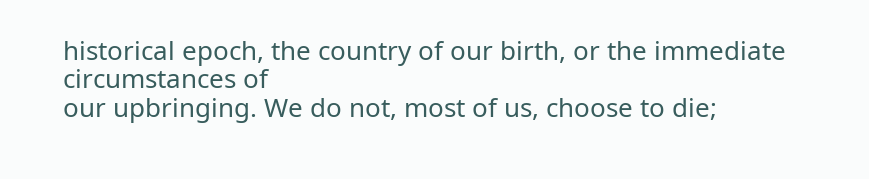historical epoch, the country of our birth, or the immediate circumstances of
our upbringing. We do not, most of us, choose to die;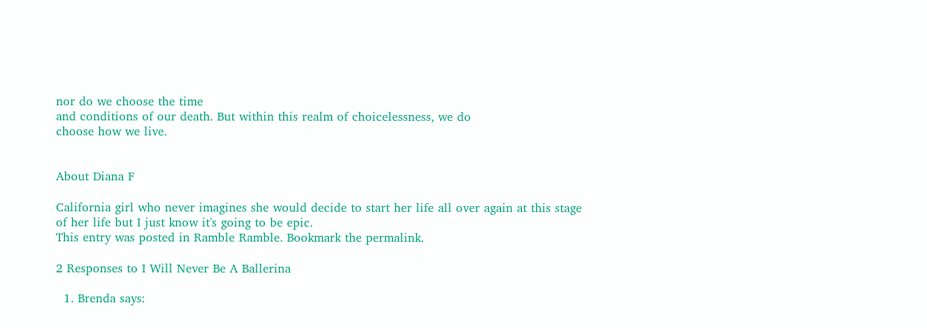nor do we choose the time
and conditions of our death. But within this realm of choicelessness, we do
choose how we live.


About Diana F

California girl who never imagines she would decide to start her life all over again at this stage of her life but I just know it's going to be epic.
This entry was posted in Ramble Ramble. Bookmark the permalink.

2 Responses to I Will Never Be A Ballerina

  1. Brenda says: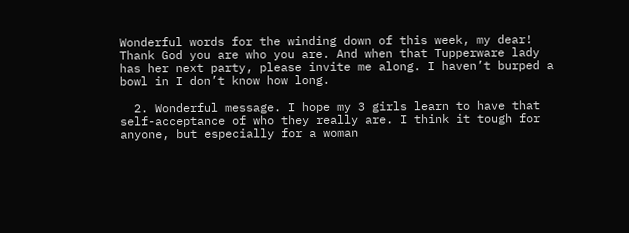Wonderful words for the winding down of this week, my dear! Thank God you are who you are. And when that Tupperware lady has her next party, please invite me along. I haven’t burped a bowl in I don’t know how long.

  2. Wonderful message. I hope my 3 girls learn to have that self-acceptance of who they really are. I think it tough for anyone, but especially for a woman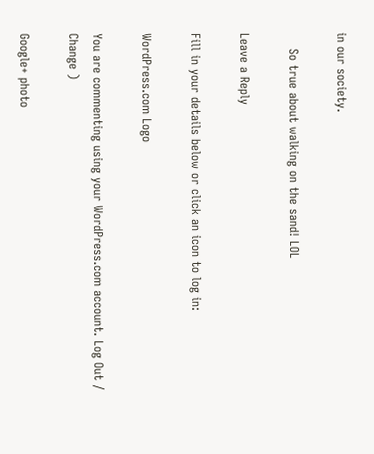in our society.

    So true about walking on the sand! LOL

Leave a Reply

Fill in your details below or click an icon to log in:

WordPress.com Logo

You are commenting using your WordPress.com account. Log Out /  Change )

Google+ photo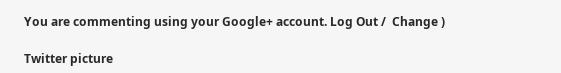You are commenting using your Google+ account. Log Out /  Change )

Twitter picture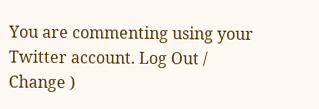You are commenting using your Twitter account. Log Out /  Change )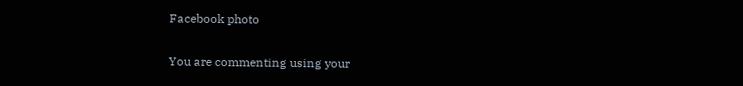Facebook photo

You are commenting using your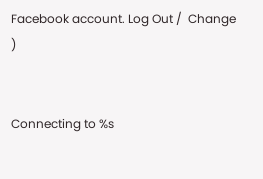Facebook account. Log Out /  Change )


Connecting to %s